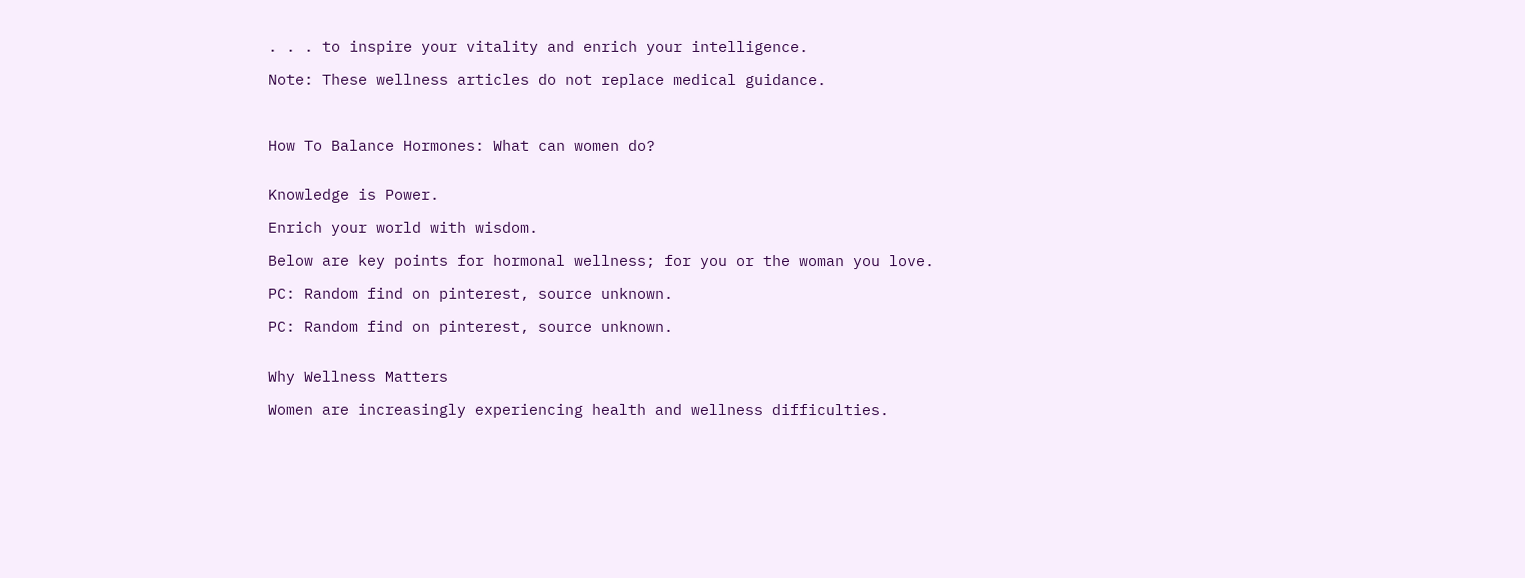. . . to inspire your vitality and enrich your intelligence.

Note: These wellness articles do not replace medical guidance.



How To Balance Hormones: What can women do?


Knowledge is Power.

Enrich your world with wisdom.

Below are key points for hormonal wellness; for you or the woman you love.

PC: Random find on pinterest, source unknown.

PC: Random find on pinterest, source unknown.


Why Wellness Matters

Women are increasingly experiencing health and wellness difficulties.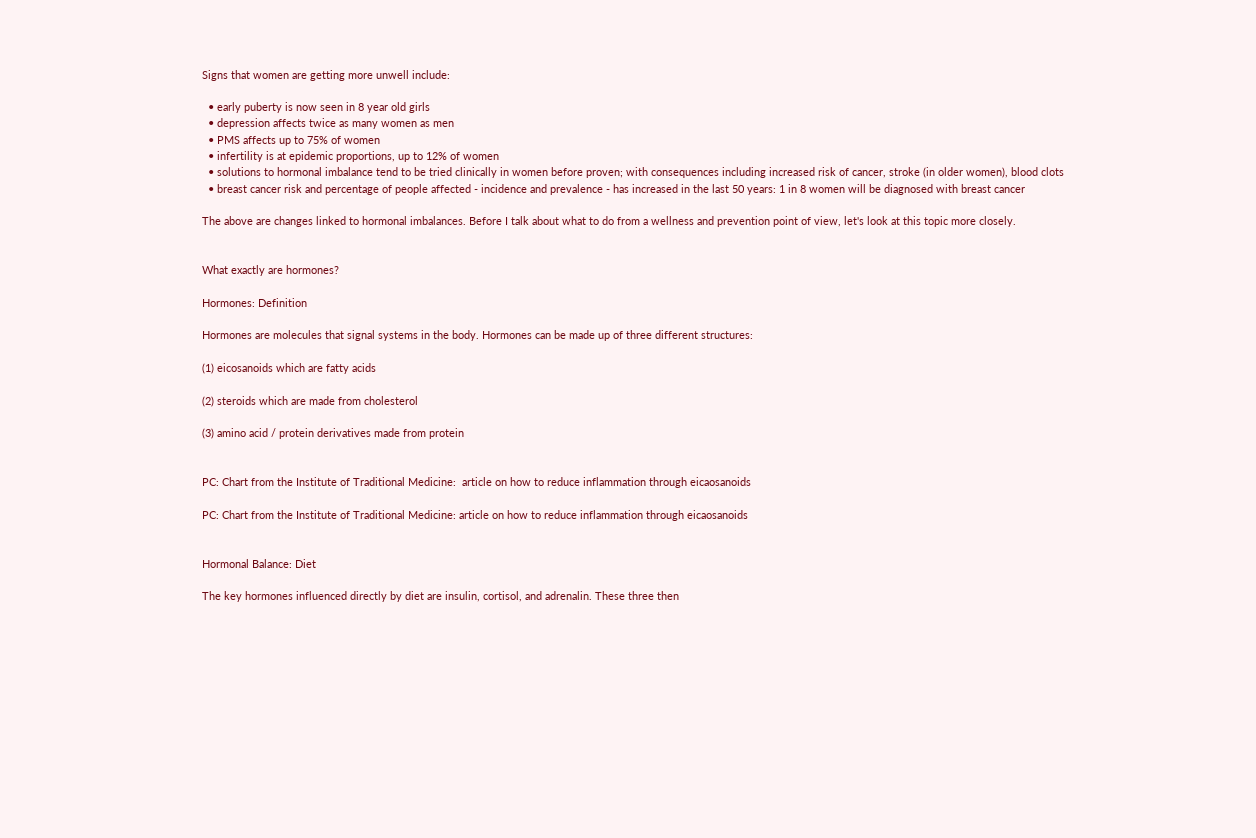Signs that women are getting more unwell include:

  • early puberty is now seen in 8 year old girls
  • depression affects twice as many women as men
  • PMS affects up to 75% of women
  • infertility is at epidemic proportions, up to 12% of women
  • solutions to hormonal imbalance tend to be tried clinically in women before proven; with consequences including increased risk of cancer, stroke (in older women), blood clots
  • breast cancer risk and percentage of people affected - incidence and prevalence - has increased in the last 50 years: 1 in 8 women will be diagnosed with breast cancer

The above are changes linked to hormonal imbalances. Before I talk about what to do from a wellness and prevention point of view, let's look at this topic more closely.


What exactly are hormones?

Hormones: Definition

Hormones are molecules that signal systems in the body. Hormones can be made up of three different structures:

(1) eicosanoids which are fatty acids

(2) steroids which are made from cholesterol

(3) amino acid / protein derivatives made from protein


PC: Chart from the Institute of Traditional Medicine:  article on how to reduce inflammation through eicaosanoids

PC: Chart from the Institute of Traditional Medicine: article on how to reduce inflammation through eicaosanoids


Hormonal Balance: Diet

The key hormones influenced directly by diet are insulin, cortisol, and adrenalin. These three then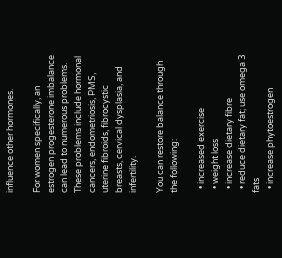influence other hormones.

For women specifically, an estrogen progesterone imbalance can lead to numerous problems. These problems include hormonal cancers, endometriosis, PMS, uterine fibroids, fibrocystic breasts, cervical dysplasia, and infertility.

You can restore balance through the following:

  • increased exercise
  • weight loss
  • increase dietary fibre
  • reduce dietary fat; use omega 3 fats
  • increase phytoestrogen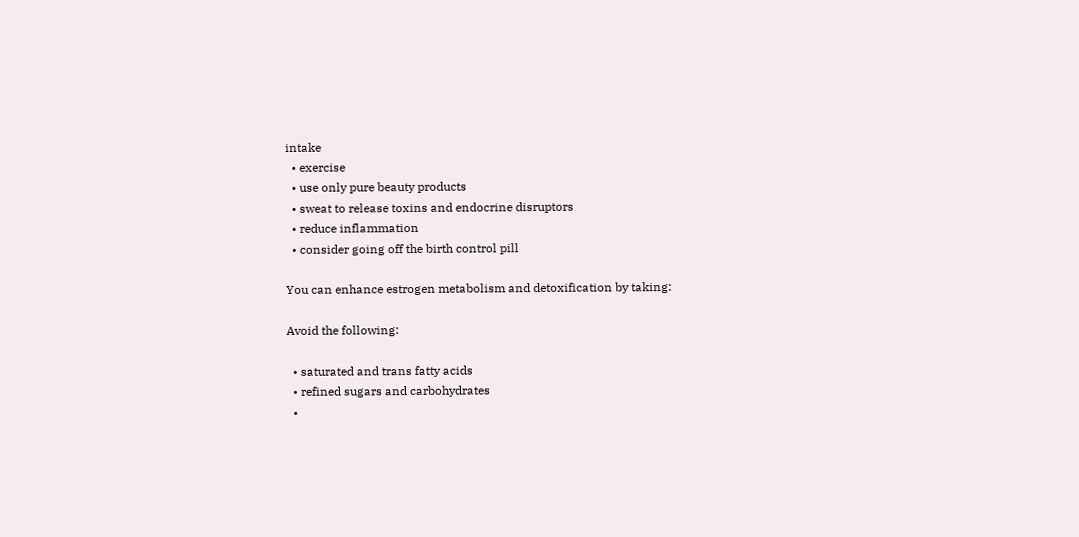intake
  • exercise
  • use only pure beauty products
  • sweat to release toxins and endocrine disruptors
  • reduce inflammation
  • consider going off the birth control pill

You can enhance estrogen metabolism and detoxification by taking:

Avoid the following:

  • saturated and trans fatty acids
  • refined sugars and carbohydrates
  •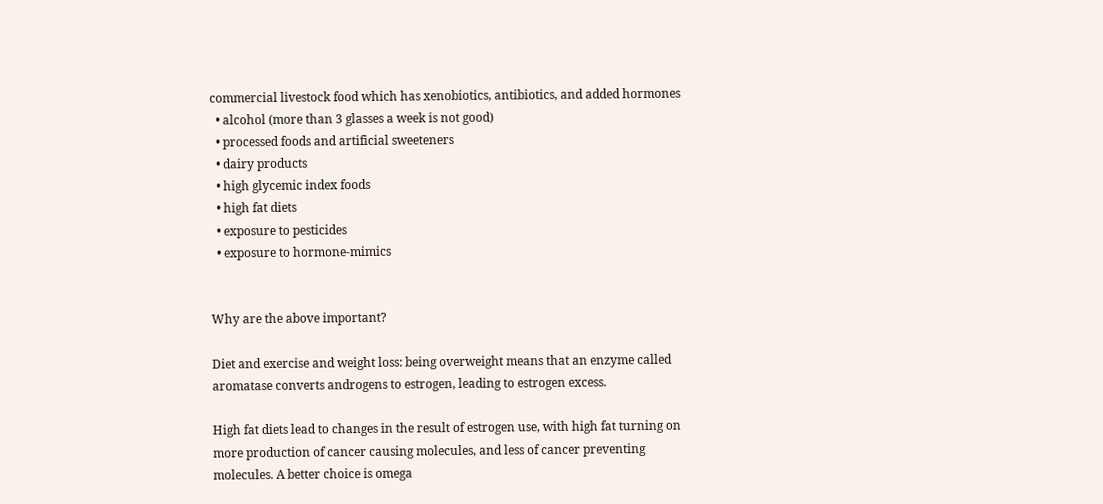commercial livestock food which has xenobiotics, antibiotics, and added hormones
  • alcohol (more than 3 glasses a week is not good)
  • processed foods and artificial sweeteners
  • dairy products
  • high glycemic index foods
  • high fat diets
  • exposure to pesticides
  • exposure to hormone-mimics


Why are the above important?

Diet and exercise and weight loss: being overweight means that an enzyme called aromatase converts androgens to estrogen, leading to estrogen excess.

High fat diets lead to changes in the result of estrogen use, with high fat turning on more production of cancer causing molecules, and less of cancer preventing molecules. A better choice is omega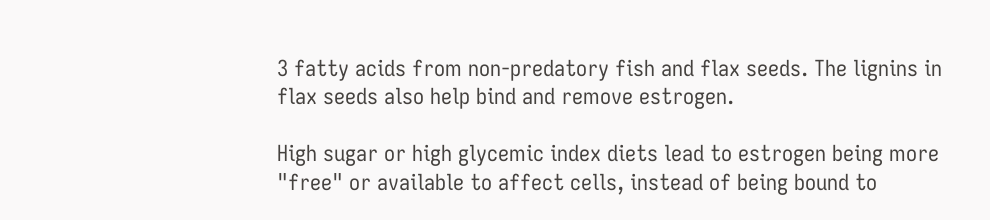3 fatty acids from non-predatory fish and flax seeds. The lignins in flax seeds also help bind and remove estrogen.

High sugar or high glycemic index diets lead to estrogen being more "free" or available to affect cells, instead of being bound to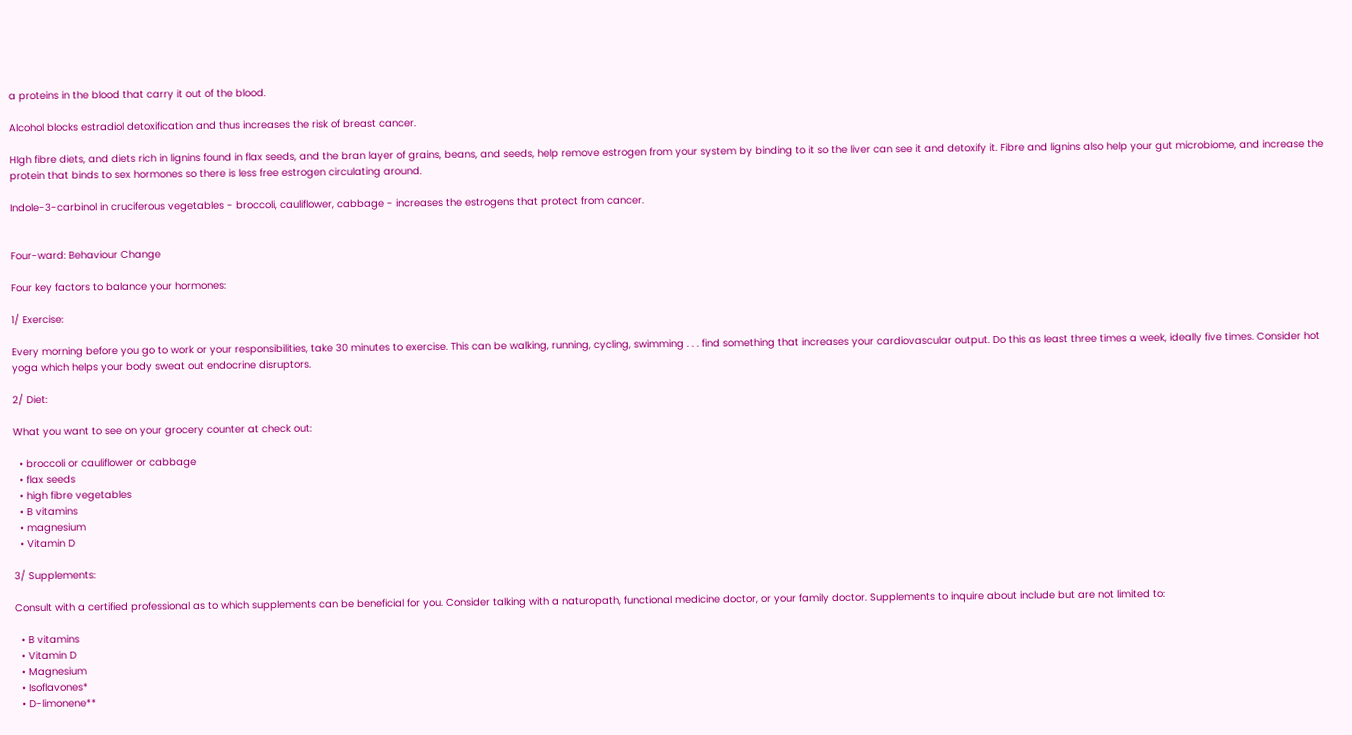a proteins in the blood that carry it out of the blood.

Alcohol blocks estradiol detoxification and thus increases the risk of breast cancer.

HIgh fibre diets, and diets rich in lignins found in flax seeds, and the bran layer of grains, beans, and seeds, help remove estrogen from your system by binding to it so the liver can see it and detoxify it. Fibre and lignins also help your gut microbiome, and increase the protein that binds to sex hormones so there is less free estrogen circulating around.

Indole-3-carbinol in cruciferous vegetables - broccoli, cauliflower, cabbage - increases the estrogens that protect from cancer.


Four-ward: Behaviour Change

Four key factors to balance your hormones:

1/ Exercise:

Every morning before you go to work or your responsibilities, take 30 minutes to exercise. This can be walking, running, cycling, swimming . . . find something that increases your cardiovascular output. Do this as least three times a week, ideally five times. Consider hot yoga which helps your body sweat out endocrine disruptors.

2/ Diet:

What you want to see on your grocery counter at check out:

  • broccoli or cauliflower or cabbage
  • flax seeds
  • high fibre vegetables
  • B vitamins
  • magnesium
  • Vitamin D

3/ Supplements:

Consult with a certified professional as to which supplements can be beneficial for you. Consider talking with a naturopath, functional medicine doctor, or your family doctor. Supplements to inquire about include but are not limited to:

  • B vitamins
  • Vitamin D
  • Magnesium
  • Isoflavones*
  • D-limonene**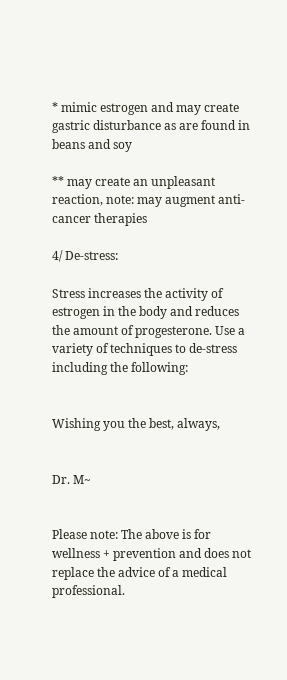* mimic estrogen and may create gastric disturbance as are found in beans and soy

** may create an unpleasant reaction, note: may augment anti-cancer therapies

4/ De-stress:

Stress increases the activity of estrogen in the body and reduces the amount of progesterone. Use a variety of techniques to de-stress including the following:


Wishing you the best, always,


Dr. M~


Please note: The above is for wellness + prevention and does not replace the advice of a medical professional.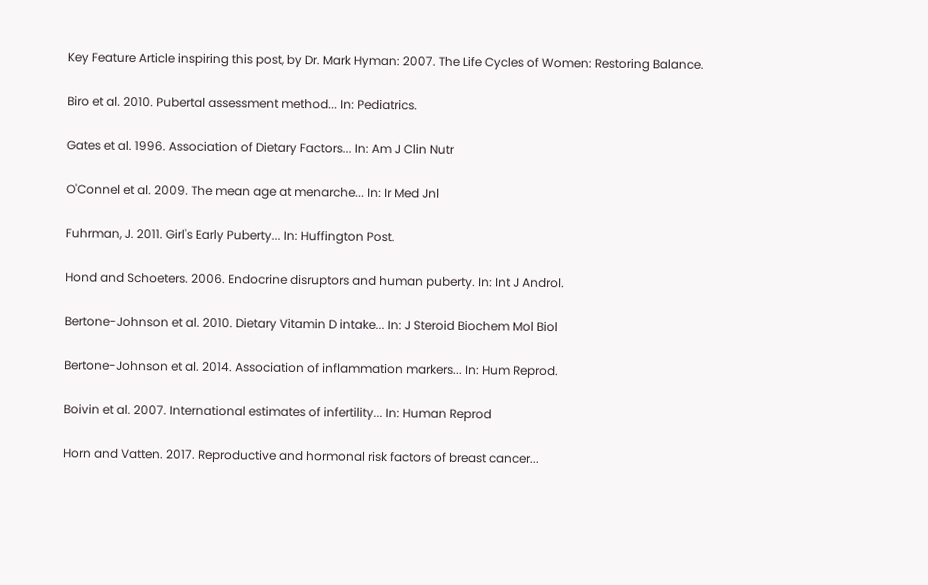Key Feature Article inspiring this post, by Dr. Mark Hyman: 2007. The Life Cycles of Women: Restoring Balance.

Biro et al. 2010. Pubertal assessment method... In: Pediatrics.

Gates et al. 1996. Association of Dietary Factors... In: Am J Clin Nutr

O'Connel et al. 2009. The mean age at menarche... In: Ir Med Jnl

Fuhrman, J. 2011. Girl's Early Puberty... In: Huffington Post.

Hond and Schoeters. 2006. Endocrine disruptors and human puberty. In: Int J Androl.

Bertone-Johnson et al. 2010. Dietary Vitamin D intake... In: J Steroid Biochem Mol Biol

Bertone-Johnson et al. 2014. Association of inflammation markers... In: Hum Reprod.

Boivin et al. 2007. International estimates of infertility... In: Human Reprod

Horn and Vatten. 2017. Reproductive and hormonal risk factors of breast cancer...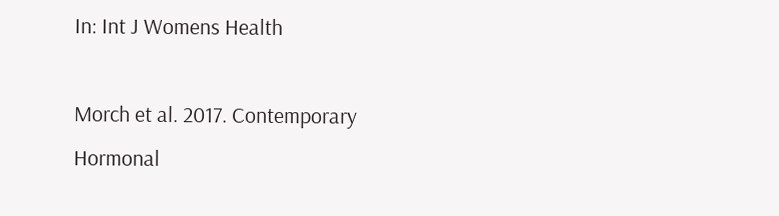In: Int J Womens Health

Morch et al. 2017. Contemporary Hormonal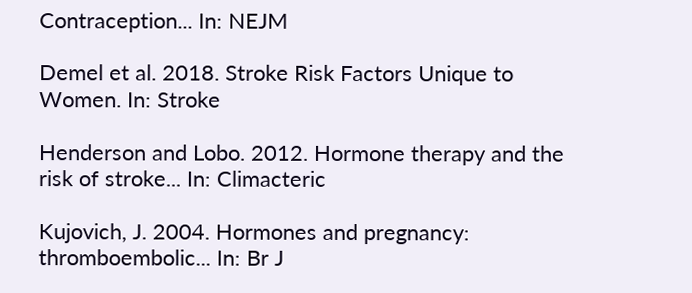Contraception... In: NEJM

Demel et al. 2018. Stroke Risk Factors Unique to Women. In: Stroke

Henderson and Lobo. 2012. Hormone therapy and the risk of stroke... In: Climacteric

Kujovich, J. 2004. Hormones and pregnancy: thromboembolic... In: Br J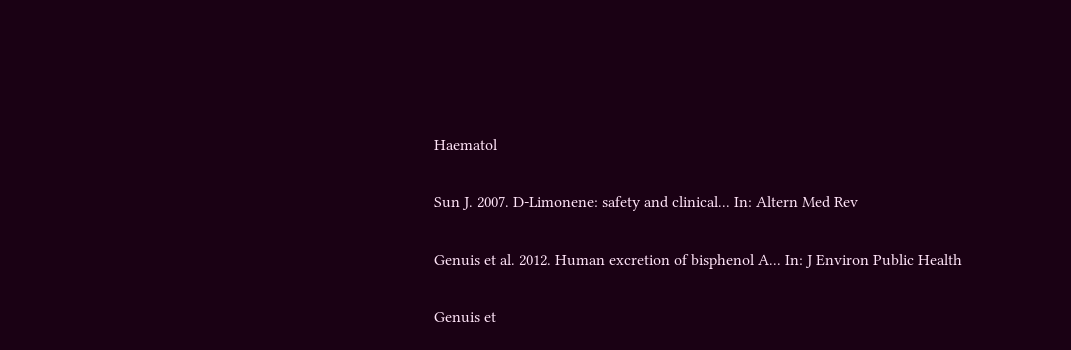Haematol

Sun J. 2007. D-Limonene: safety and clinical... In: Altern Med Rev

Genuis et al. 2012. Human excretion of bisphenol A... In: J Environ Public Health

Genuis et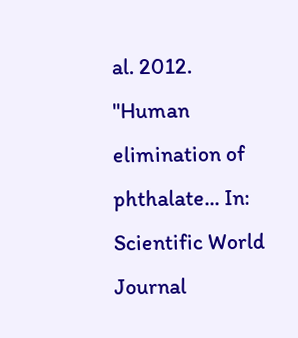al. 2012. "Human elimination of phthalate... In: Scientific World Journal